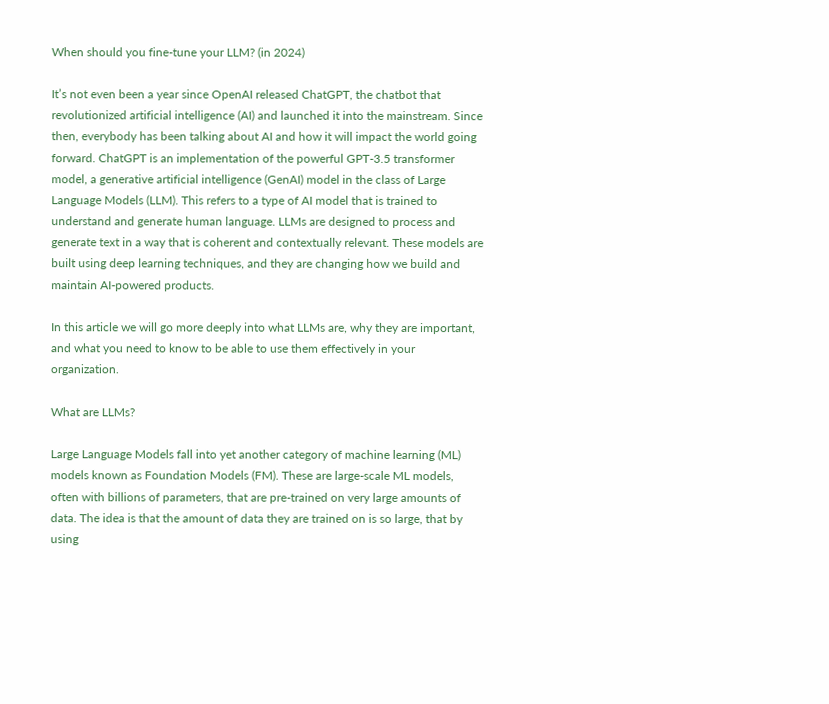When should you fine-tune your LLM? (in 2024)

It’s not even been a year since OpenAI released ChatGPT, the chatbot that revolutionized artificial intelligence (AI) and launched it into the mainstream. Since then, everybody has been talking about AI and how it will impact the world going forward. ChatGPT is an implementation of the powerful GPT-3.5 transformer model, a generative artificial intelligence (GenAI) model in the class of Large Language Models (LLM). This refers to a type of AI model that is trained to understand and generate human language. LLMs are designed to process and generate text in a way that is coherent and contextually relevant. These models are built using deep learning techniques, and they are changing how we build and maintain AI-powered products.

In this article we will go more deeply into what LLMs are, why they are important, and what you need to know to be able to use them effectively in your organization.

What are LLMs?

Large Language Models fall into yet another category of machine learning (ML) models known as Foundation Models (FM). These are large-scale ML models, often with billions of parameters, that are pre-trained on very large amounts of data. The idea is that the amount of data they are trained on is so large, that by using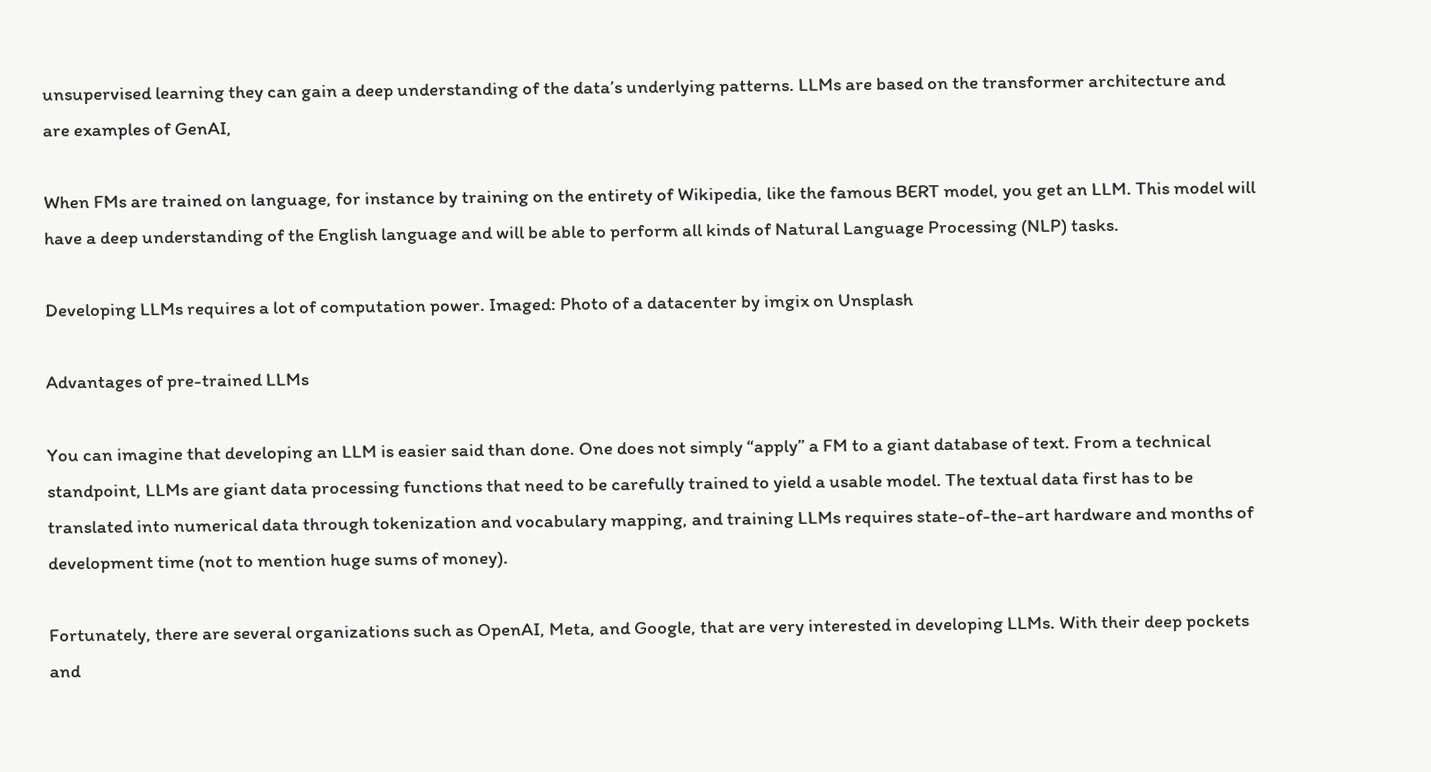unsupervised learning they can gain a deep understanding of the data’s underlying patterns. LLMs are based on the transformer architecture and are examples of GenAI,

When FMs are trained on language, for instance by training on the entirety of Wikipedia, like the famous BERT model, you get an LLM. This model will have a deep understanding of the English language and will be able to perform all kinds of Natural Language Processing (NLP) tasks.

Developing LLMs requires a lot of computation power. Imaged: Photo of a datacenter by imgix on Unsplash

Advantages of pre-trained LLMs

You can imagine that developing an LLM is easier said than done. One does not simply “apply” a FM to a giant database of text. From a technical standpoint, LLMs are giant data processing functions that need to be carefully trained to yield a usable model. The textual data first has to be translated into numerical data through tokenization and vocabulary mapping, and training LLMs requires state-of-the-art hardware and months of development time (not to mention huge sums of money).

Fortunately, there are several organizations such as OpenAI, Meta, and Google, that are very interested in developing LLMs. With their deep pockets and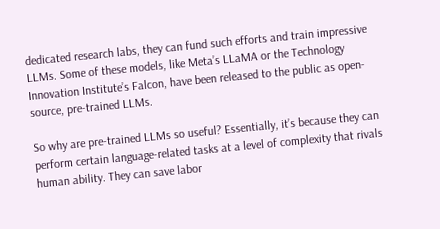dedicated research labs, they can fund such efforts and train impressive LLMs. Some of these models, like Meta’s LLaMA or the Technology Innovation Institute’s Falcon, have been released to the public as open-source, pre-trained LLMs.

So why are pre-trained LLMs so useful? Essentially, it’s because they can perform certain language-related tasks at a level of complexity that rivals human ability. They can save labor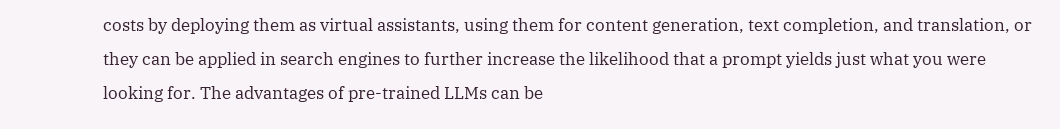costs by deploying them as virtual assistants, using them for content generation, text completion, and translation, or they can be applied in search engines to further increase the likelihood that a prompt yields just what you were looking for. The advantages of pre-trained LLMs can be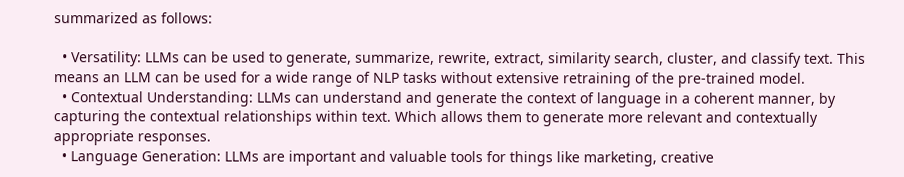summarized as follows:

  • Versatility: LLMs can be used to generate, summarize, rewrite, extract, similarity search, cluster, and classify text. This means an LLM can be used for a wide range of NLP tasks without extensive retraining of the pre-trained model.
  • Contextual Understanding: LLMs can understand and generate the context of language in a coherent manner, by capturing the contextual relationships within text. Which allows them to generate more relevant and contextually appropriate responses.
  • Language Generation: LLMs are important and valuable tools for things like marketing, creative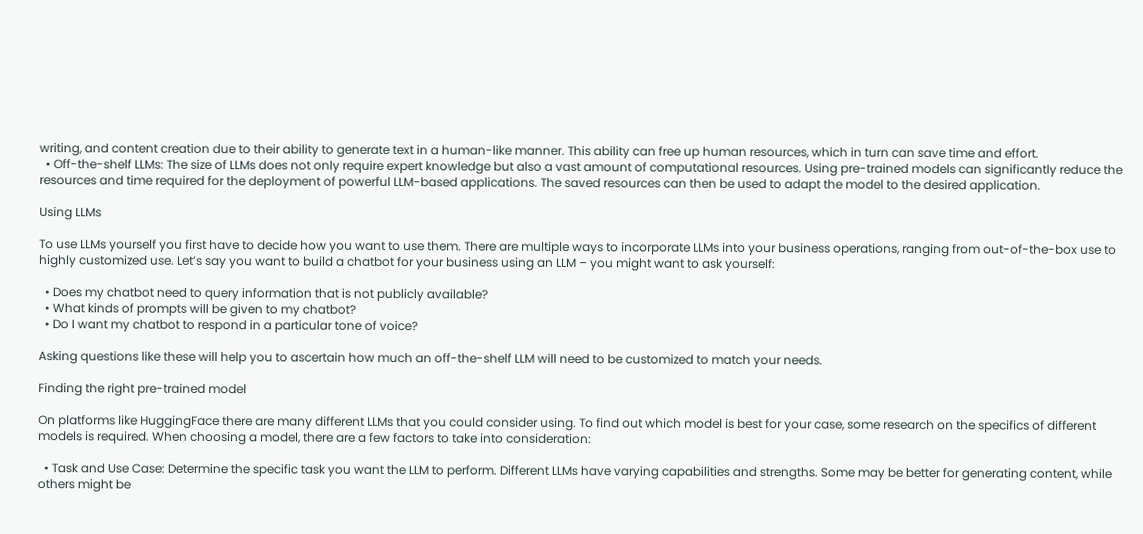writing, and content creation due to their ability to generate text in a human-like manner. This ability can free up human resources, which in turn can save time and effort.
  • Off-the-shelf LLMs: The size of LLMs does not only require expert knowledge but also a vast amount of computational resources. Using pre-trained models can significantly reduce the resources and time required for the deployment of powerful LLM-based applications. The saved resources can then be used to adapt the model to the desired application.

Using LLMs

To use LLMs yourself you first have to decide how you want to use them. There are multiple ways to incorporate LLMs into your business operations, ranging from out-of-the-box use to highly customized use. Let’s say you want to build a chatbot for your business using an LLM – you might want to ask yourself:

  • Does my chatbot need to query information that is not publicly available?
  • What kinds of prompts will be given to my chatbot?
  • Do I want my chatbot to respond in a particular tone of voice?

Asking questions like these will help you to ascertain how much an off-the-shelf LLM will need to be customized to match your needs.

Finding the right pre-trained model

On platforms like HuggingFace there are many different LLMs that you could consider using. To find out which model is best for your case, some research on the specifics of different models is required. When choosing a model, there are a few factors to take into consideration:

  • Task and Use Case: Determine the specific task you want the LLM to perform. Different LLMs have varying capabilities and strengths. Some may be better for generating content, while others might be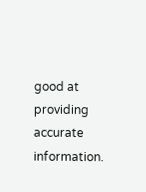good at providing accurate information.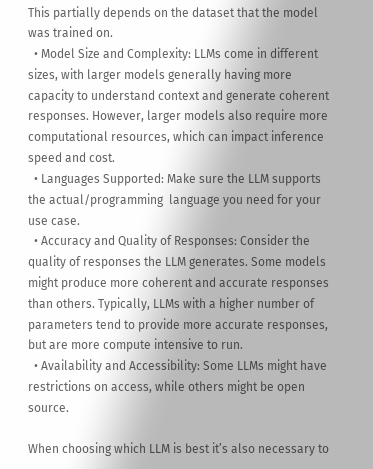This partially depends on the dataset that the model was trained on.
  • Model Size and Complexity: LLMs come in different sizes, with larger models generally having more capacity to understand context and generate coherent responses. However, larger models also require more computational resources, which can impact inference speed and cost.
  • Languages Supported: Make sure the LLM supports the actual/programming  language you need for your use case.
  • Accuracy and Quality of Responses: Consider the quality of responses the LLM generates. Some models might produce more coherent and accurate responses than others. Typically, LLMs with a higher number of parameters tend to provide more accurate responses, but are more compute intensive to run.
  • Availability and Accessibility: Some LLMs might have restrictions on access, while others might be open source.

When choosing which LLM is best it’s also necessary to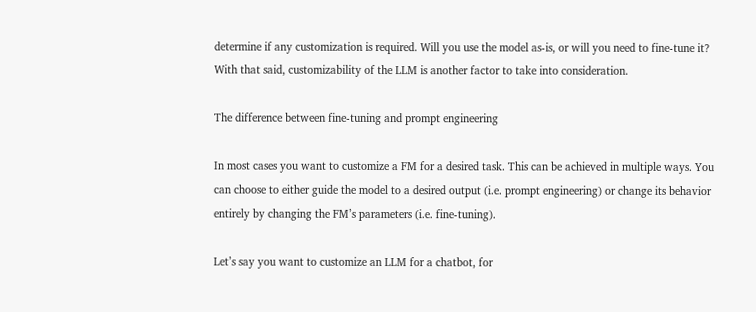determine if any customization is required. Will you use the model as-is, or will you need to fine-tune it? With that said, customizability of the LLM is another factor to take into consideration.

The difference between fine-tuning and prompt engineering

In most cases you want to customize a FM for a desired task. This can be achieved in multiple ways. You can choose to either guide the model to a desired output (i.e. prompt engineering) or change its behavior entirely by changing the FM’s parameters (i.e. fine-tuning).

Let’s say you want to customize an LLM for a chatbot, for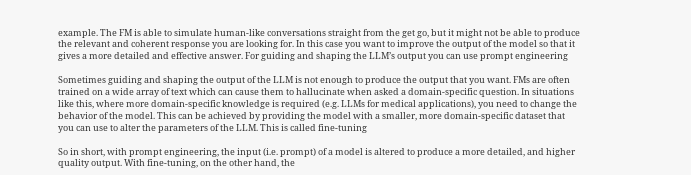example. The FM is able to simulate human-like conversations straight from the get go, but it might not be able to produce the relevant and coherent response you are looking for. In this case you want to improve the output of the model so that it gives a more detailed and effective answer. For guiding and shaping the LLM’s output you can use prompt engineering

Sometimes guiding and shaping the output of the LLM is not enough to produce the output that you want. FMs are often trained on a wide array of text which can cause them to hallucinate when asked a domain-specific question. In situations like this, where more domain-specific knowledge is required (e.g. LLMs for medical applications), you need to change the behavior of the model. This can be achieved by providing the model with a smaller, more domain-specific dataset that you can use to alter the parameters of the LLM. This is called fine-tuning

So in short, with prompt engineering, the input (i.e. prompt) of a model is altered to produce a more detailed, and higher quality output. With fine-tuning, on the other hand, the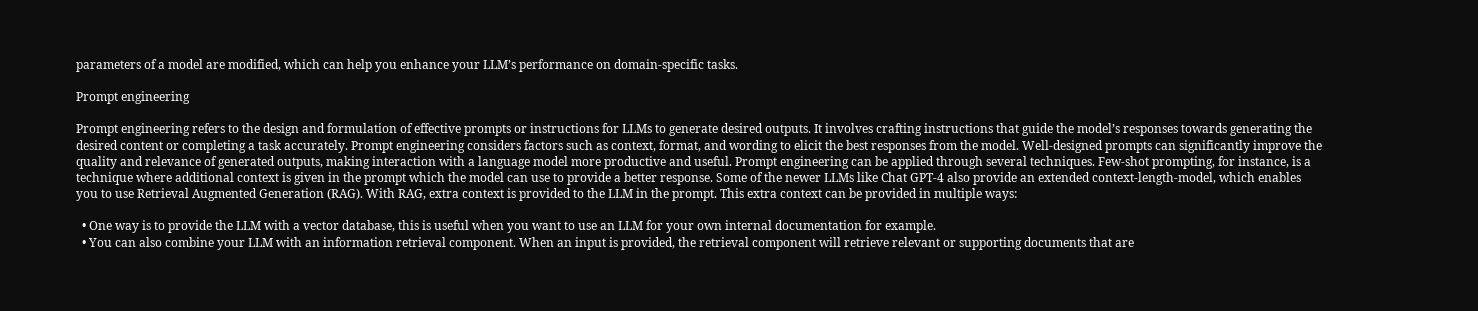parameters of a model are modified, which can help you enhance your LLM’s performance on domain-specific tasks.

Prompt engineering

Prompt engineering refers to the design and formulation of effective prompts or instructions for LLMs to generate desired outputs. It involves crafting instructions that guide the model’s responses towards generating the desired content or completing a task accurately. Prompt engineering considers factors such as context, format, and wording to elicit the best responses from the model. Well-designed prompts can significantly improve the quality and relevance of generated outputs, making interaction with a language model more productive and useful. Prompt engineering can be applied through several techniques. Few-shot prompting, for instance, is a technique where additional context is given in the prompt which the model can use to provide a better response. Some of the newer LLMs like Chat GPT-4 also provide an extended context-length-model, which enables you to use Retrieval Augmented Generation (RAG). With RAG, extra context is provided to the LLM in the prompt. This extra context can be provided in multiple ways:

  • One way is to provide the LLM with a vector database, this is useful when you want to use an LLM for your own internal documentation for example.
  • You can also combine your LLM with an information retrieval component. When an input is provided, the retrieval component will retrieve relevant or supporting documents that are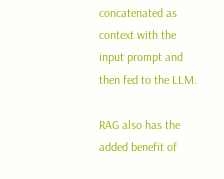concatenated as context with the input prompt and then fed to the LLM.

RAG also has the added benefit of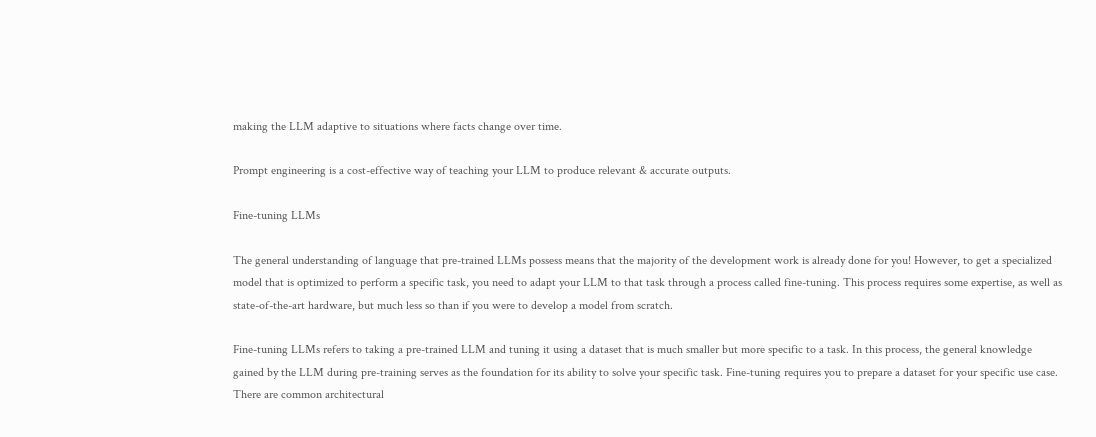making the LLM adaptive to situations where facts change over time.

Prompt engineering is a cost-effective way of teaching your LLM to produce relevant & accurate outputs.

Fine-tuning LLMs

The general understanding of language that pre-trained LLMs possess means that the majority of the development work is already done for you! However, to get a specialized model that is optimized to perform a specific task, you need to adapt your LLM to that task through a process called fine-tuning. This process requires some expertise, as well as state-of-the-art hardware, but much less so than if you were to develop a model from scratch.

Fine-tuning LLMs refers to taking a pre-trained LLM and tuning it using a dataset that is much smaller but more specific to a task. In this process, the general knowledge gained by the LLM during pre-training serves as the foundation for its ability to solve your specific task. Fine-tuning requires you to prepare a dataset for your specific use case. There are common architectural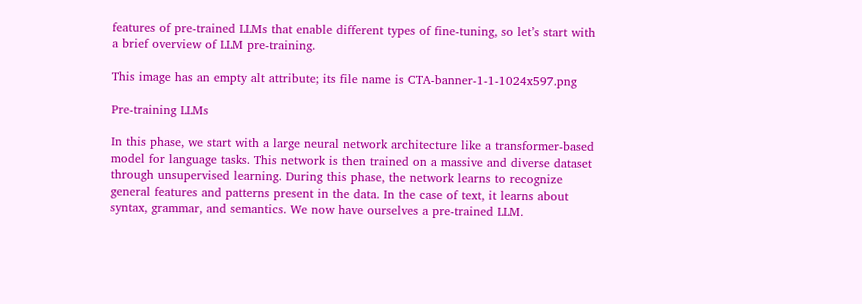features of pre-trained LLMs that enable different types of fine-tuning, so let’s start with a brief overview of LLM pre-training.

This image has an empty alt attribute; its file name is CTA-banner-1-1-1024x597.png

Pre-training LLMs

In this phase, we start with a large neural network architecture like a transformer-based model for language tasks. This network is then trained on a massive and diverse dataset through unsupervised learning. During this phase, the network learns to recognize general features and patterns present in the data. In the case of text, it learns about syntax, grammar, and semantics. We now have ourselves a pre-trained LLM.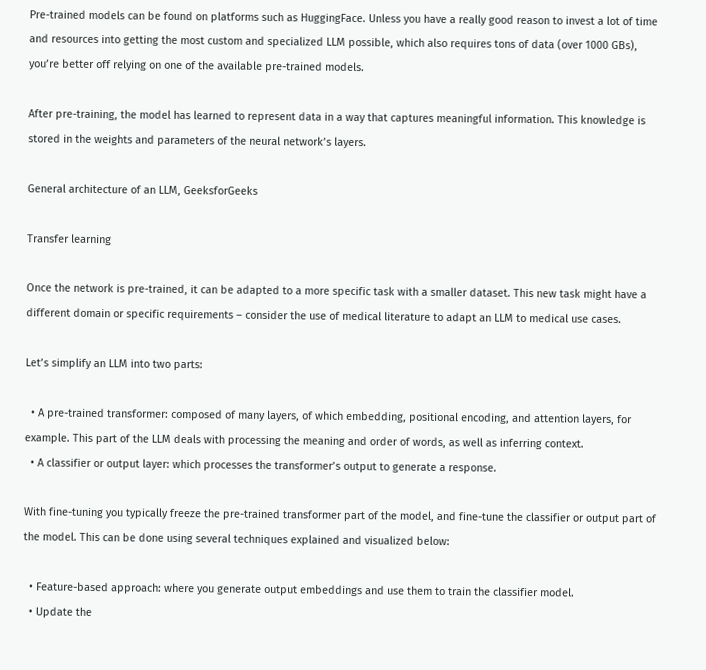Pre-trained models can be found on platforms such as HuggingFace. Unless you have a really good reason to invest a lot of time and resources into getting the most custom and specialized LLM possible, which also requires tons of data (over 1000 GBs), you’re better off relying on one of the available pre-trained models.

After pre-training, the model has learned to represent data in a way that captures meaningful information. This knowledge is stored in the weights and parameters of the neural network’s layers.

General architecture of an LLM, GeeksforGeeks

Transfer learning

Once the network is pre-trained, it can be adapted to a more specific task with a smaller dataset. This new task might have a different domain or specific requirements – consider the use of medical literature to adapt an LLM to medical use cases.

Let’s simplify an LLM into two parts:

  • A pre-trained transformer: composed of many layers, of which embedding, positional encoding, and attention layers, for example. This part of the LLM deals with processing the meaning and order of words, as well as inferring context.
  • A classifier or output layer: which processes the transformer’s output to generate a response.

With fine-tuning you typically freeze the pre-trained transformer part of the model, and fine-tune the classifier or output part of the model. This can be done using several techniques explained and visualized below:

  • Feature-based approach: where you generate output embeddings and use them to train the classifier model.
  • Update the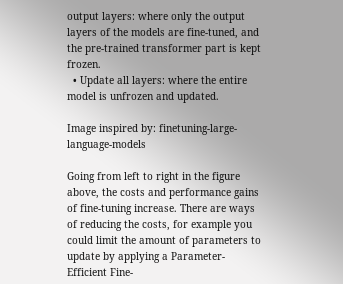output layers: where only the output layers of the models are fine-tuned, and the pre-trained transformer part is kept frozen.
  • Update all layers: where the entire model is unfrozen and updated.

Image inspired by: finetuning-large-language-models

Going from left to right in the figure above, the costs and performance gains of fine-tuning increase. There are ways of reducing the costs, for example you could limit the amount of parameters to update by applying a Parameter-Efficient Fine-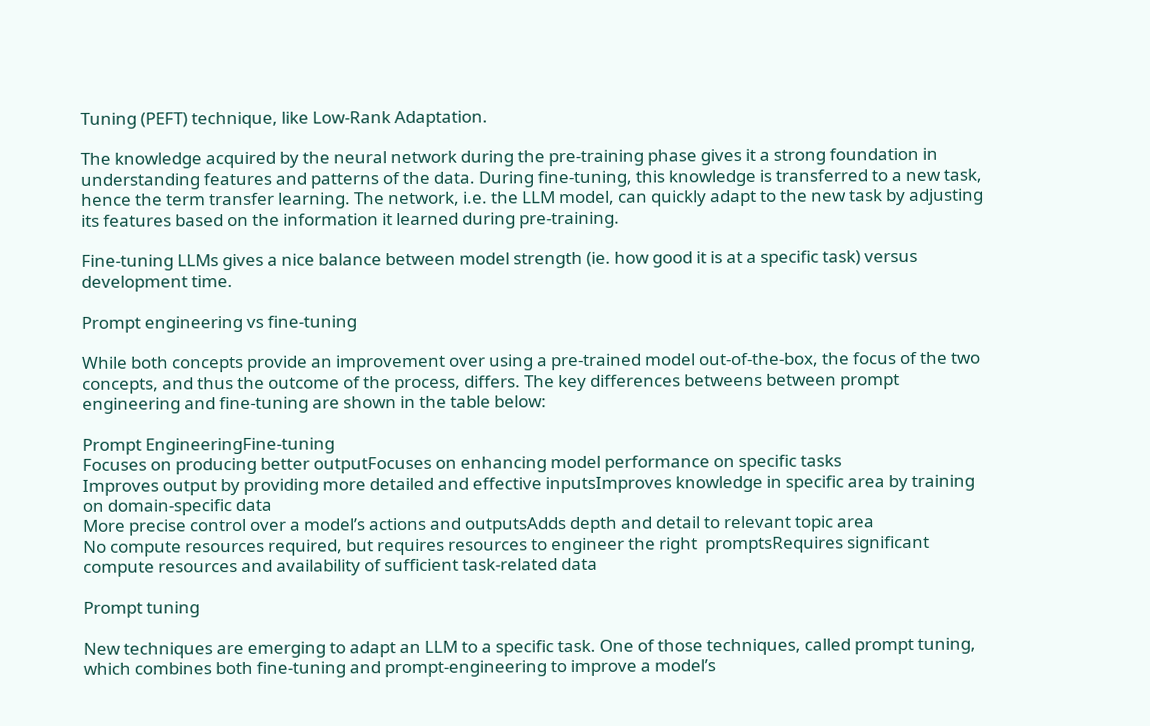Tuning (PEFT) technique, like Low-Rank Adaptation.

The knowledge acquired by the neural network during the pre-training phase gives it a strong foundation in understanding features and patterns of the data. During fine-tuning, this knowledge is transferred to a new task, hence the term transfer learning. The network, i.e. the LLM model, can quickly adapt to the new task by adjusting its features based on the information it learned during pre-training.

Fine-tuning LLMs gives a nice balance between model strength (ie. how good it is at a specific task) versus development time.

Prompt engineering vs fine-tuning

While both concepts provide an improvement over using a pre-trained model out-of-the-box, the focus of the two concepts, and thus the outcome of the process, differs. The key differences betweens between prompt engineering and fine-tuning are shown in the table below:

Prompt EngineeringFine-tuning
Focuses on producing better outputFocuses on enhancing model performance on specific tasks
Improves output by providing more detailed and effective inputsImproves knowledge in specific area by training on domain-specific data
More precise control over a model’s actions and outputsAdds depth and detail to relevant topic area
No compute resources required, but requires resources to engineer the right  promptsRequires significant compute resources and availability of sufficient task-related data

Prompt tuning

New techniques are emerging to adapt an LLM to a specific task. One of those techniques, called prompt tuning, which combines both fine-tuning and prompt-engineering to improve a model’s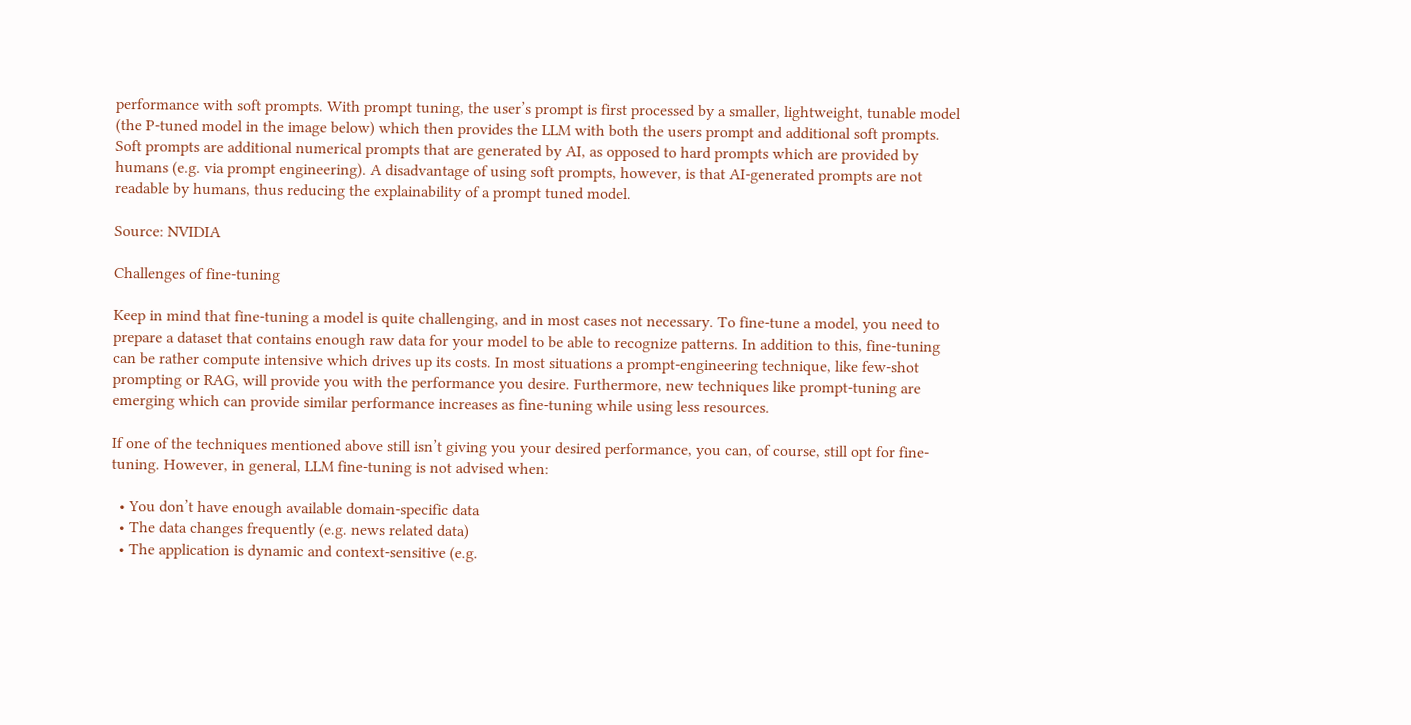performance with soft prompts. With prompt tuning, the user’s prompt is first processed by a smaller, lightweight, tunable model (the P-tuned model in the image below) which then provides the LLM with both the users prompt and additional soft prompts. Soft prompts are additional numerical prompts that are generated by AI, as opposed to hard prompts which are provided by humans (e.g. via prompt engineering). A disadvantage of using soft prompts, however, is that AI-generated prompts are not readable by humans, thus reducing the explainability of a prompt tuned model.

Source: NVIDIA

Challenges of fine-tuning

Keep in mind that fine-tuning a model is quite challenging, and in most cases not necessary. To fine-tune a model, you need to prepare a dataset that contains enough raw data for your model to be able to recognize patterns. In addition to this, fine-tuning can be rather compute intensive which drives up its costs. In most situations a prompt-engineering technique, like few-shot prompting or RAG, will provide you with the performance you desire. Furthermore, new techniques like prompt-tuning are emerging which can provide similar performance increases as fine-tuning while using less resources.

If one of the techniques mentioned above still isn’t giving you your desired performance, you can, of course, still opt for fine-tuning. However, in general, LLM fine-tuning is not advised when:

  • You don’t have enough available domain-specific data
  • The data changes frequently (e.g. news related data)
  • The application is dynamic and context-sensitive (e.g.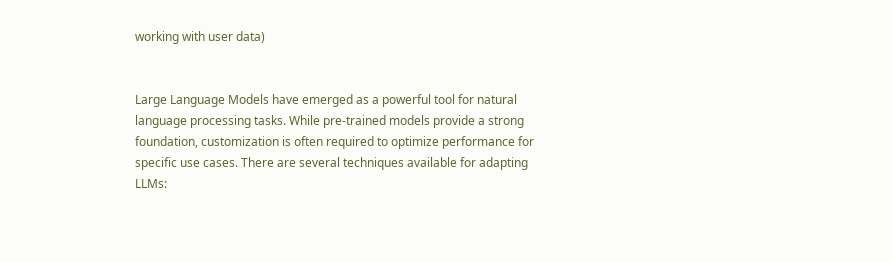working with user data)


Large Language Models have emerged as a powerful tool for natural language processing tasks. While pre-trained models provide a strong foundation, customization is often required to optimize performance for specific use cases. There are several techniques available for adapting LLMs: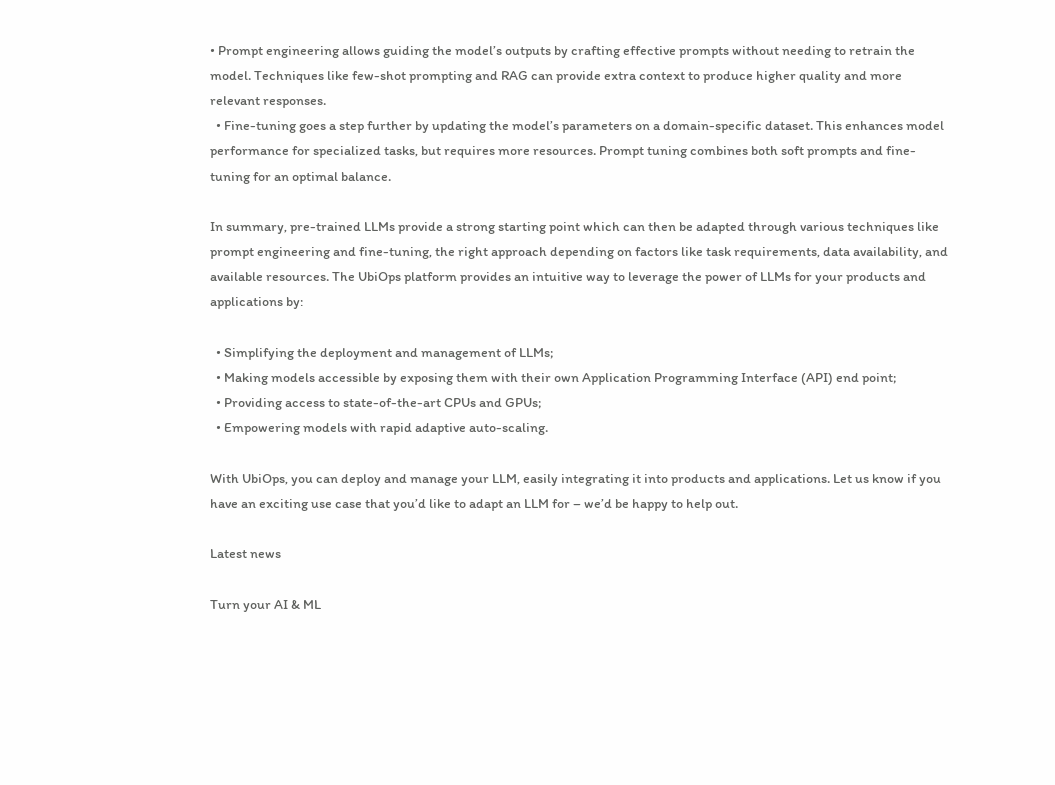• Prompt engineering allows guiding the model’s outputs by crafting effective prompts without needing to retrain the model. Techniques like few-shot prompting and RAG can provide extra context to produce higher quality and more relevant responses.
  • Fine-tuning goes a step further by updating the model’s parameters on a domain-specific dataset. This enhances model performance for specialized tasks, but requires more resources. Prompt tuning combines both soft prompts and fine-tuning for an optimal balance.

In summary, pre-trained LLMs provide a strong starting point which can then be adapted through various techniques like prompt engineering and fine-tuning, the right approach depending on factors like task requirements, data availability, and available resources. The UbiOps platform provides an intuitive way to leverage the power of LLMs for your products and applications by:

  • Simplifying the deployment and management of LLMs;
  • Making models accessible by exposing them with their own Application Programming Interface (API) end point;
  • Providing access to state-of-the-art CPUs and GPUs;
  • Empowering models with rapid adaptive auto-scaling.

With UbiOps, you can deploy and manage your LLM, easily integrating it into products and applications. Let us know if you have an exciting use case that you’d like to adapt an LLM for – we’d be happy to help out.

Latest news

Turn your AI & ML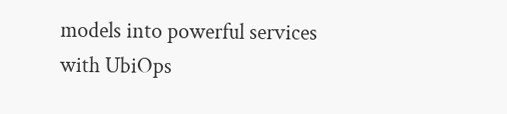models into powerful services with UbiOps